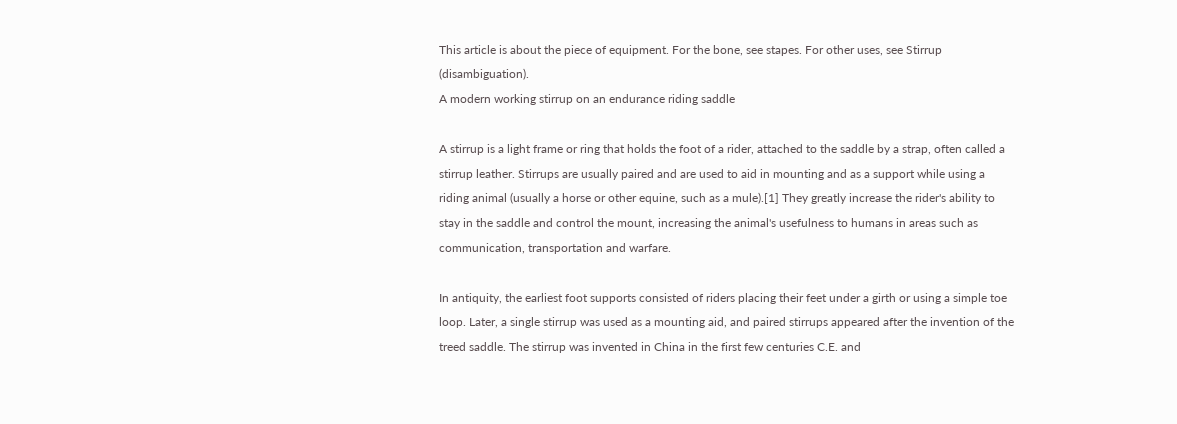This article is about the piece of equipment. For the bone, see stapes. For other uses, see Stirrup (disambiguation).
A modern working stirrup on an endurance riding saddle

A stirrup is a light frame or ring that holds the foot of a rider, attached to the saddle by a strap, often called a stirrup leather. Stirrups are usually paired and are used to aid in mounting and as a support while using a riding animal (usually a horse or other equine, such as a mule).[1] They greatly increase the rider's ability to stay in the saddle and control the mount, increasing the animal's usefulness to humans in areas such as communication, transportation and warfare.

In antiquity, the earliest foot supports consisted of riders placing their feet under a girth or using a simple toe loop. Later, a single stirrup was used as a mounting aid, and paired stirrups appeared after the invention of the treed saddle. The stirrup was invented in China in the first few centuries C.E. and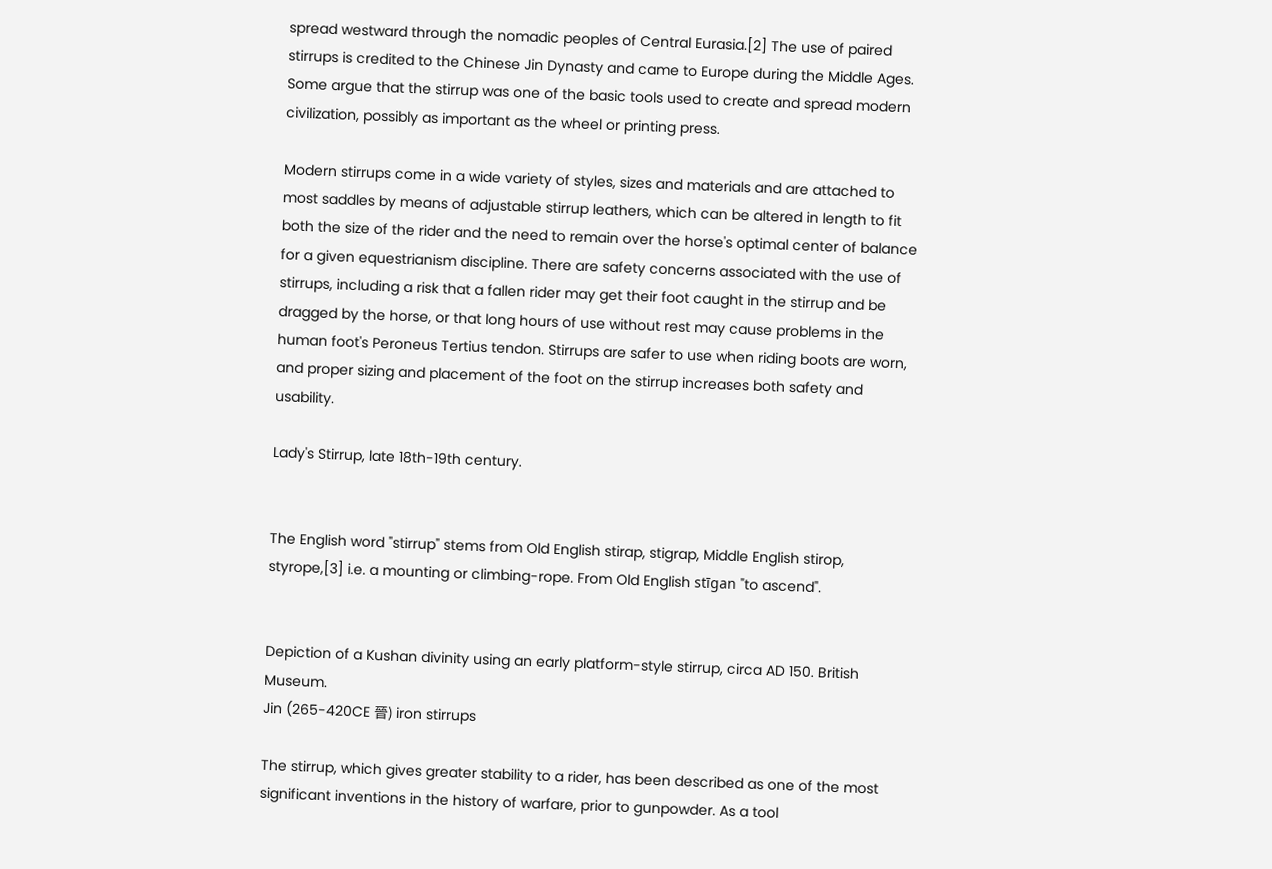spread westward through the nomadic peoples of Central Eurasia.[2] The use of paired stirrups is credited to the Chinese Jin Dynasty and came to Europe during the Middle Ages. Some argue that the stirrup was one of the basic tools used to create and spread modern civilization, possibly as important as the wheel or printing press.

Modern stirrups come in a wide variety of styles, sizes and materials and are attached to most saddles by means of adjustable stirrup leathers, which can be altered in length to fit both the size of the rider and the need to remain over the horse's optimal center of balance for a given equestrianism discipline. There are safety concerns associated with the use of stirrups, including a risk that a fallen rider may get their foot caught in the stirrup and be dragged by the horse, or that long hours of use without rest may cause problems in the human foot's Peroneus Tertius tendon. Stirrups are safer to use when riding boots are worn, and proper sizing and placement of the foot on the stirrup increases both safety and usability.

Lady's Stirrup, late 18th-19th century.


The English word "stirrup" stems from Old English stirap, stigrap, Middle English stirop, styrope,[3] i.e. a mounting or climbing-rope. From Old English stīgan "to ascend".


Depiction of a Kushan divinity using an early platform-style stirrup, circa AD 150. British Museum.
Jin (265-420CE 晉) iron stirrups

The stirrup, which gives greater stability to a rider, has been described as one of the most significant inventions in the history of warfare, prior to gunpowder. As a tool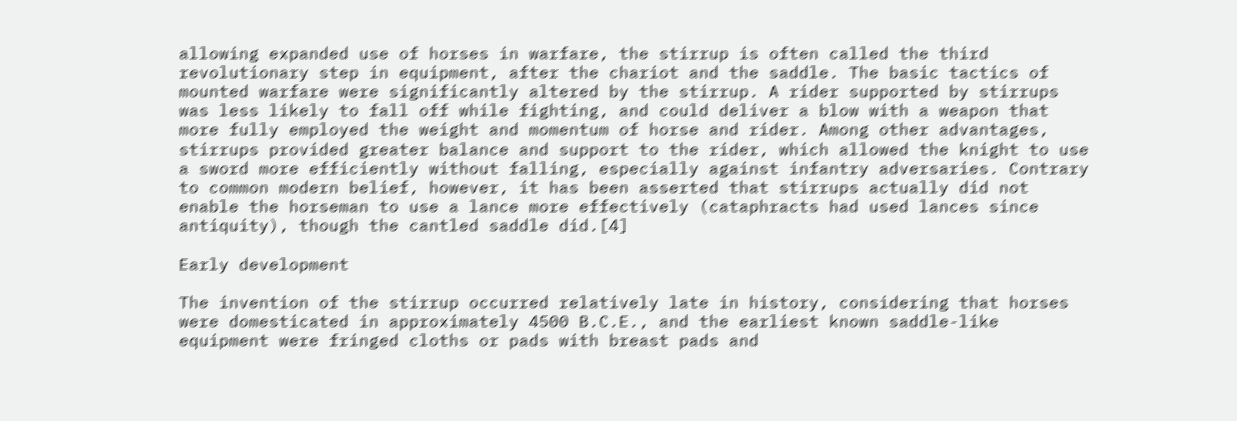allowing expanded use of horses in warfare, the stirrup is often called the third revolutionary step in equipment, after the chariot and the saddle. The basic tactics of mounted warfare were significantly altered by the stirrup. A rider supported by stirrups was less likely to fall off while fighting, and could deliver a blow with a weapon that more fully employed the weight and momentum of horse and rider. Among other advantages, stirrups provided greater balance and support to the rider, which allowed the knight to use a sword more efficiently without falling, especially against infantry adversaries. Contrary to common modern belief, however, it has been asserted that stirrups actually did not enable the horseman to use a lance more effectively (cataphracts had used lances since antiquity), though the cantled saddle did.[4]

Early development

The invention of the stirrup occurred relatively late in history, considering that horses were domesticated in approximately 4500 B.C.E., and the earliest known saddle-like equipment were fringed cloths or pads with breast pads and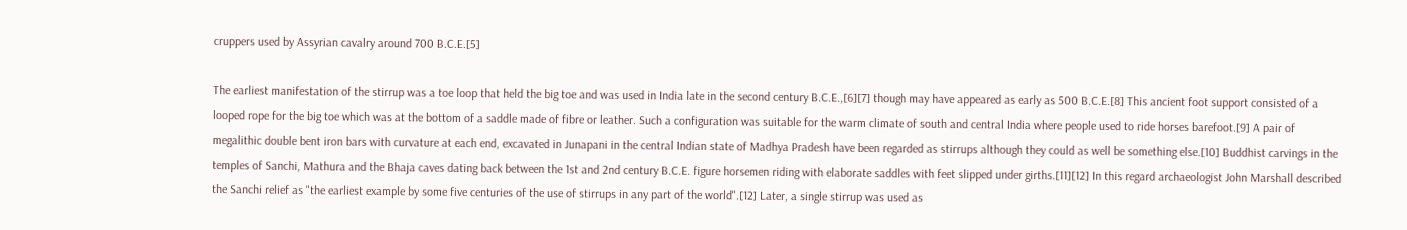cruppers used by Assyrian cavalry around 700 B.C.E.[5]

The earliest manifestation of the stirrup was a toe loop that held the big toe and was used in India late in the second century B.C.E.,[6][7] though may have appeared as early as 500 B.C.E.[8] This ancient foot support consisted of a looped rope for the big toe which was at the bottom of a saddle made of fibre or leather. Such a configuration was suitable for the warm climate of south and central India where people used to ride horses barefoot.[9] A pair of megalithic double bent iron bars with curvature at each end, excavated in Junapani in the central Indian state of Madhya Pradesh have been regarded as stirrups although they could as well be something else.[10] Buddhist carvings in the temples of Sanchi, Mathura and the Bhaja caves dating back between the 1st and 2nd century B.C.E. figure horsemen riding with elaborate saddles with feet slipped under girths.[11][12] In this regard archaeologist John Marshall described the Sanchi relief as "the earliest example by some five centuries of the use of stirrups in any part of the world".[12] Later, a single stirrup was used as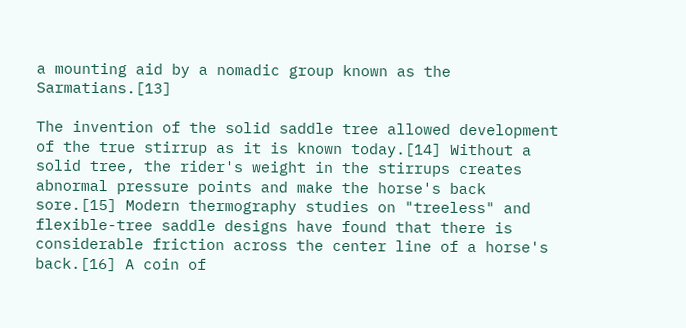a mounting aid by a nomadic group known as the Sarmatians.[13]

The invention of the solid saddle tree allowed development of the true stirrup as it is known today.[14] Without a solid tree, the rider's weight in the stirrups creates abnormal pressure points and make the horse's back sore.[15] Modern thermography studies on "treeless" and flexible-tree saddle designs have found that there is considerable friction across the center line of a horse's back.[16] A coin of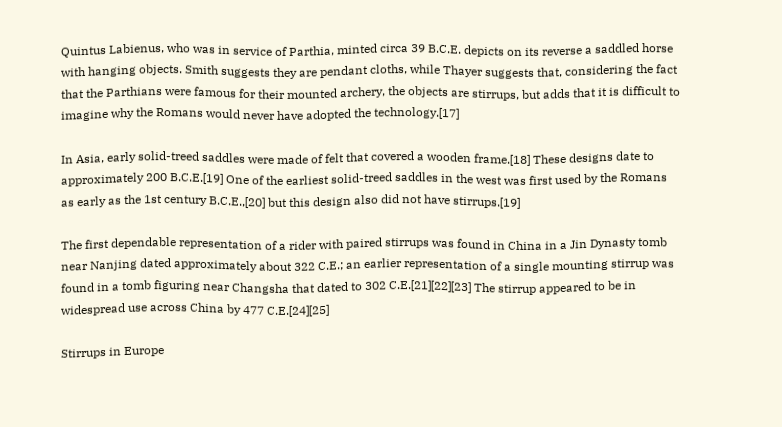Quintus Labienus, who was in service of Parthia, minted circa 39 B.C.E. depicts on its reverse a saddled horse with hanging objects. Smith suggests they are pendant cloths, while Thayer suggests that, considering the fact that the Parthians were famous for their mounted archery, the objects are stirrups, but adds that it is difficult to imagine why the Romans would never have adopted the technology.[17]

In Asia, early solid-treed saddles were made of felt that covered a wooden frame.[18] These designs date to approximately 200 B.C.E.[19] One of the earliest solid-treed saddles in the west was first used by the Romans as early as the 1st century B.C.E.,[20] but this design also did not have stirrups.[19]

The first dependable representation of a rider with paired stirrups was found in China in a Jin Dynasty tomb near Nanjing dated approximately about 322 C.E.; an earlier representation of a single mounting stirrup was found in a tomb figuring near Changsha that dated to 302 C.E.[21][22][23] The stirrup appeared to be in widespread use across China by 477 C.E.[24][25]

Stirrups in Europe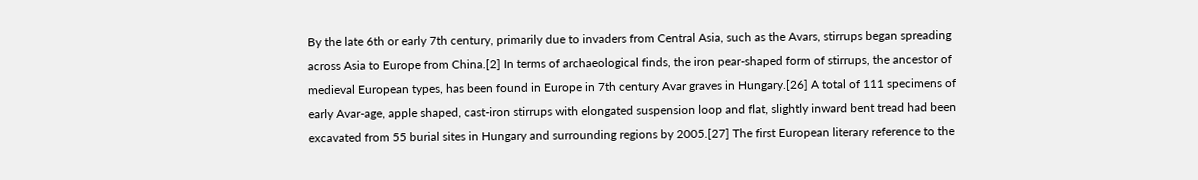By the late 6th or early 7th century, primarily due to invaders from Central Asia, such as the Avars, stirrups began spreading across Asia to Europe from China.[2] In terms of archaeological finds, the iron pear-shaped form of stirrups, the ancestor of medieval European types, has been found in Europe in 7th century Avar graves in Hungary.[26] A total of 111 specimens of early Avar-age, apple shaped, cast-iron stirrups with elongated suspension loop and flat, slightly inward bent tread had been excavated from 55 burial sites in Hungary and surrounding regions by 2005.[27] The first European literary reference to the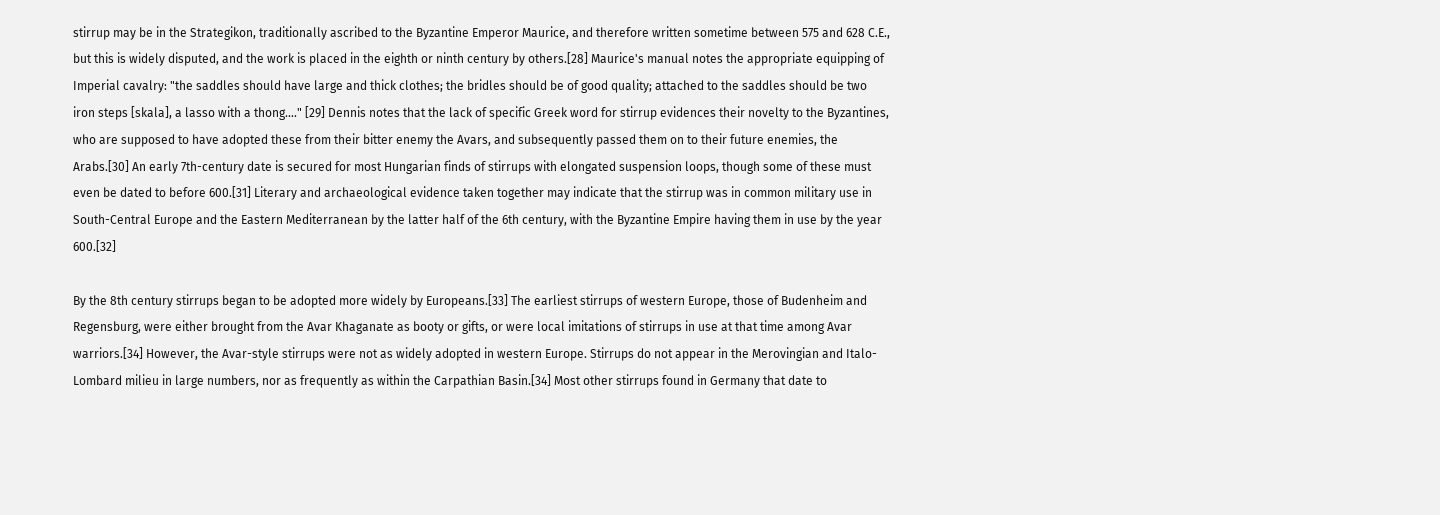stirrup may be in the Strategikon, traditionally ascribed to the Byzantine Emperor Maurice, and therefore written sometime between 575 and 628 C.E., but this is widely disputed, and the work is placed in the eighth or ninth century by others.[28] Maurice's manual notes the appropriate equipping of Imperial cavalry: "the saddles should have large and thick clothes; the bridles should be of good quality; attached to the saddles should be two iron steps [skala], a lasso with a thong...." [29] Dennis notes that the lack of specific Greek word for stirrup evidences their novelty to the Byzantines, who are supposed to have adopted these from their bitter enemy the Avars, and subsequently passed them on to their future enemies, the Arabs.[30] An early 7th-century date is secured for most Hungarian finds of stirrups with elongated suspension loops, though some of these must even be dated to before 600.[31] Literary and archaeological evidence taken together may indicate that the stirrup was in common military use in South-Central Europe and the Eastern Mediterranean by the latter half of the 6th century, with the Byzantine Empire having them in use by the year 600.[32]

By the 8th century stirrups began to be adopted more widely by Europeans.[33] The earliest stirrups of western Europe, those of Budenheim and Regensburg, were either brought from the Avar Khaganate as booty or gifts, or were local imitations of stirrups in use at that time among Avar warriors.[34] However, the Avar-style stirrups were not as widely adopted in western Europe. Stirrups do not appear in the Merovingian and Italo-Lombard milieu in large numbers, nor as frequently as within the Carpathian Basin.[34] Most other stirrups found in Germany that date to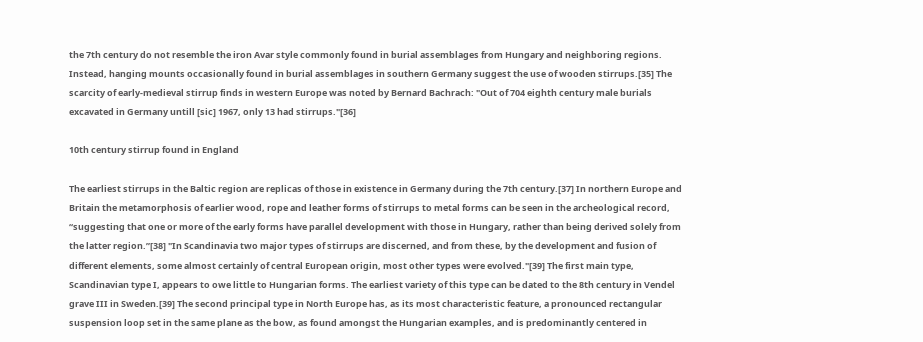the 7th century do not resemble the iron Avar style commonly found in burial assemblages from Hungary and neighboring regions. Instead, hanging mounts occasionally found in burial assemblages in southern Germany suggest the use of wooden stirrups.[35] The scarcity of early-medieval stirrup finds in western Europe was noted by Bernard Bachrach: "Out of 704 eighth century male burials excavated in Germany untill [sic] 1967, only 13 had stirrups."[36]

10th century stirrup found in England

The earliest stirrups in the Baltic region are replicas of those in existence in Germany during the 7th century.[37] In northern Europe and Britain the metamorphosis of earlier wood, rope and leather forms of stirrups to metal forms can be seen in the archeological record, “suggesting that one or more of the early forms have parallel development with those in Hungary, rather than being derived solely from the latter region.”[38] "In Scandinavia two major types of stirrups are discerned, and from these, by the development and fusion of different elements, some almost certainly of central European origin, most other types were evolved."[39] The first main type, Scandinavian type I, appears to owe little to Hungarian forms. The earliest variety of this type can be dated to the 8th century in Vendel grave III in Sweden.[39] The second principal type in North Europe has, as its most characteristic feature, a pronounced rectangular suspension loop set in the same plane as the bow, as found amongst the Hungarian examples, and is predominantly centered in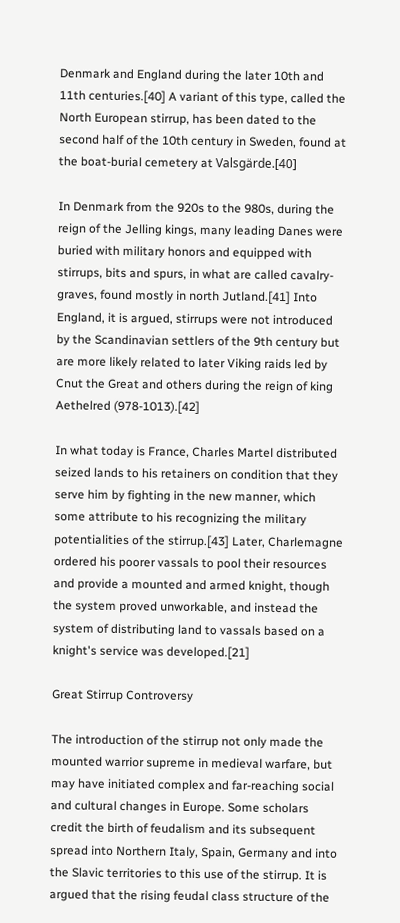Denmark and England during the later 10th and 11th centuries.[40] A variant of this type, called the North European stirrup, has been dated to the second half of the 10th century in Sweden, found at the boat-burial cemetery at Valsgärde.[40]

In Denmark from the 920s to the 980s, during the reign of the Jelling kings, many leading Danes were buried with military honors and equipped with stirrups, bits and spurs, in what are called cavalry-graves, found mostly in north Jutland.[41] Into England, it is argued, stirrups were not introduced by the Scandinavian settlers of the 9th century but are more likely related to later Viking raids led by Cnut the Great and others during the reign of king Aethelred (978-1013).[42]

In what today is France, Charles Martel distributed seized lands to his retainers on condition that they serve him by fighting in the new manner, which some attribute to his recognizing the military potentialities of the stirrup.[43] Later, Charlemagne ordered his poorer vassals to pool their resources and provide a mounted and armed knight, though the system proved unworkable, and instead the system of distributing land to vassals based on a knight's service was developed.[21]

Great Stirrup Controversy

The introduction of the stirrup not only made the mounted warrior supreme in medieval warfare, but may have initiated complex and far-reaching social and cultural changes in Europe. Some scholars credit the birth of feudalism and its subsequent spread into Northern Italy, Spain, Germany and into the Slavic territories to this use of the stirrup. It is argued that the rising feudal class structure of the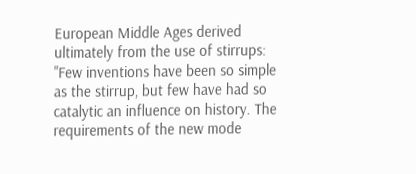European Middle Ages derived ultimately from the use of stirrups: "Few inventions have been so simple as the stirrup, but few have had so catalytic an influence on history. The requirements of the new mode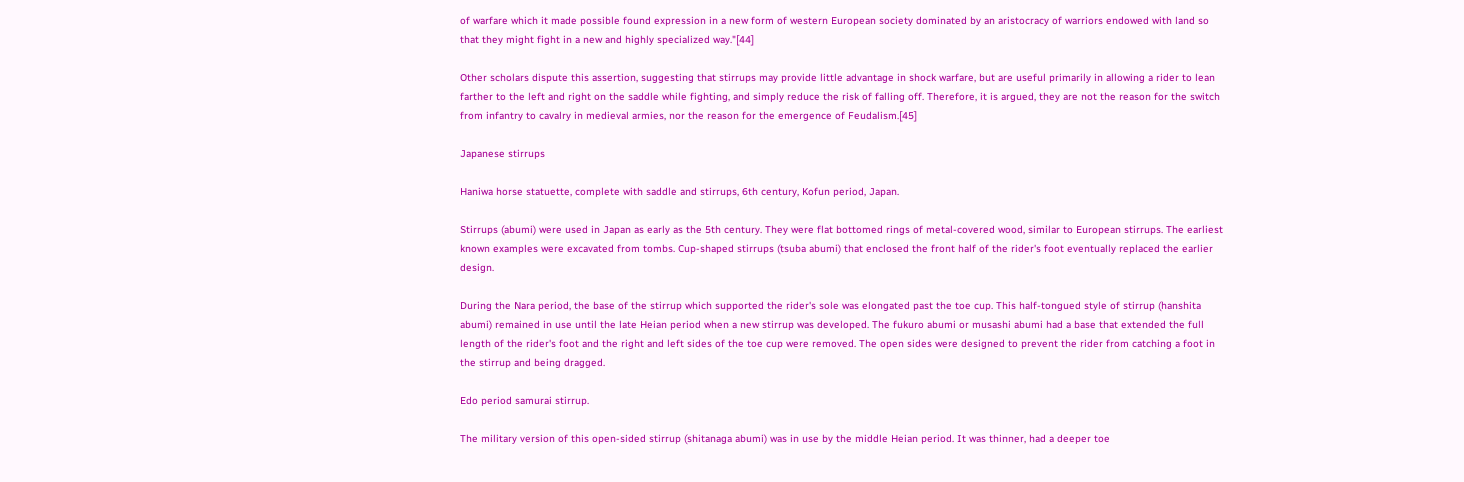of warfare which it made possible found expression in a new form of western European society dominated by an aristocracy of warriors endowed with land so that they might fight in a new and highly specialized way."[44]

Other scholars dispute this assertion, suggesting that stirrups may provide little advantage in shock warfare, but are useful primarily in allowing a rider to lean farther to the left and right on the saddle while fighting, and simply reduce the risk of falling off. Therefore, it is argued, they are not the reason for the switch from infantry to cavalry in medieval armies, nor the reason for the emergence of Feudalism.[45]

Japanese stirrups

Haniwa horse statuette, complete with saddle and stirrups, 6th century, Kofun period, Japan.

Stirrups (abumi) were used in Japan as early as the 5th century. They were flat bottomed rings of metal-covered wood, similar to European stirrups. The earliest known examples were excavated from tombs. Cup-shaped stirrups (tsuba abumi) that enclosed the front half of the rider's foot eventually replaced the earlier design.

During the Nara period, the base of the stirrup which supported the rider's sole was elongated past the toe cup. This half-tongued style of stirrup (hanshita abumi) remained in use until the late Heian period when a new stirrup was developed. The fukuro abumi or musashi abumi had a base that extended the full length of the rider's foot and the right and left sides of the toe cup were removed. The open sides were designed to prevent the rider from catching a foot in the stirrup and being dragged.

Edo period samurai stirrup.

The military version of this open-sided stirrup (shitanaga abumi) was in use by the middle Heian period. It was thinner, had a deeper toe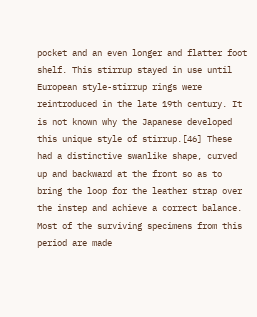pocket and an even longer and flatter foot shelf. This stirrup stayed in use until European style-stirrup rings were reintroduced in the late 19th century. It is not known why the Japanese developed this unique style of stirrup.[46] These had a distinctive swanlike shape, curved up and backward at the front so as to bring the loop for the leather strap over the instep and achieve a correct balance. Most of the surviving specimens from this period are made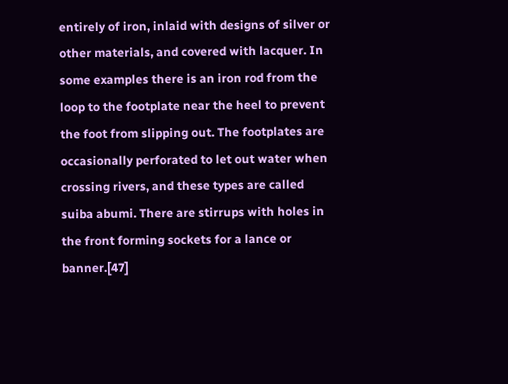entirely of iron, inlaid with designs of silver or other materials, and covered with lacquer. In some examples there is an iron rod from the loop to the footplate near the heel to prevent the foot from slipping out. The footplates are occasionally perforated to let out water when crossing rivers, and these types are called suiba abumi. There are stirrups with holes in the front forming sockets for a lance or banner.[47]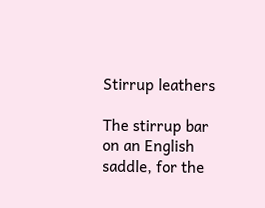Stirrup leathers

The stirrup bar on an English saddle, for the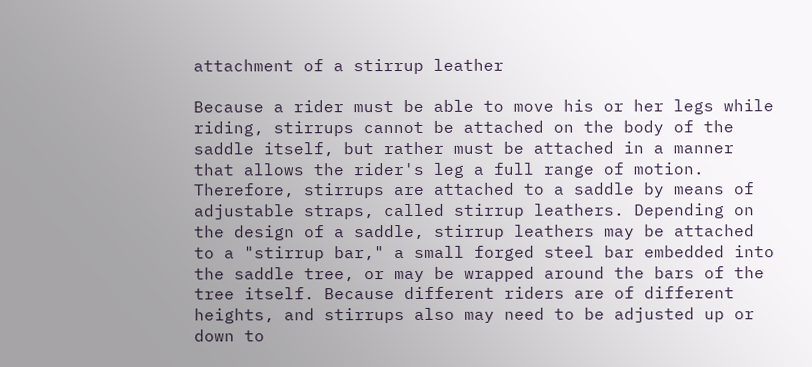attachment of a stirrup leather

Because a rider must be able to move his or her legs while riding, stirrups cannot be attached on the body of the saddle itself, but rather must be attached in a manner that allows the rider's leg a full range of motion. Therefore, stirrups are attached to a saddle by means of adjustable straps, called stirrup leathers. Depending on the design of a saddle, stirrup leathers may be attached to a "stirrup bar," a small forged steel bar embedded into the saddle tree, or may be wrapped around the bars of the tree itself. Because different riders are of different heights, and stirrups also may need to be adjusted up or down to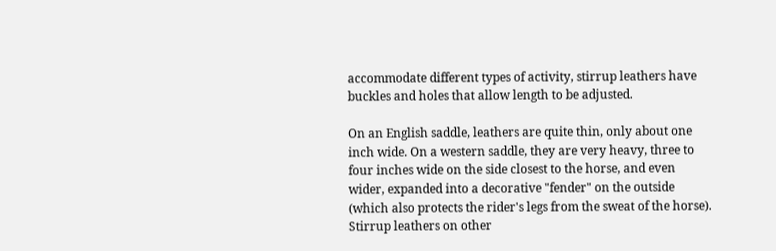accommodate different types of activity, stirrup leathers have buckles and holes that allow length to be adjusted.

On an English saddle, leathers are quite thin, only about one inch wide. On a western saddle, they are very heavy, three to four inches wide on the side closest to the horse, and even wider, expanded into a decorative "fender" on the outside (which also protects the rider's legs from the sweat of the horse). Stirrup leathers on other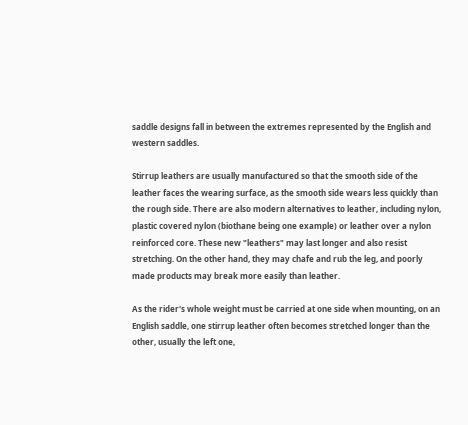saddle designs fall in between the extremes represented by the English and western saddles.

Stirrup leathers are usually manufactured so that the smooth side of the leather faces the wearing surface, as the smooth side wears less quickly than the rough side. There are also modern alternatives to leather, including nylon, plastic covered nylon (biothane being one example) or leather over a nylon reinforced core. These new "leathers" may last longer and also resist stretching. On the other hand, they may chafe and rub the leg, and poorly made products may break more easily than leather.

As the rider's whole weight must be carried at one side when mounting, on an English saddle, one stirrup leather often becomes stretched longer than the other, usually the left one,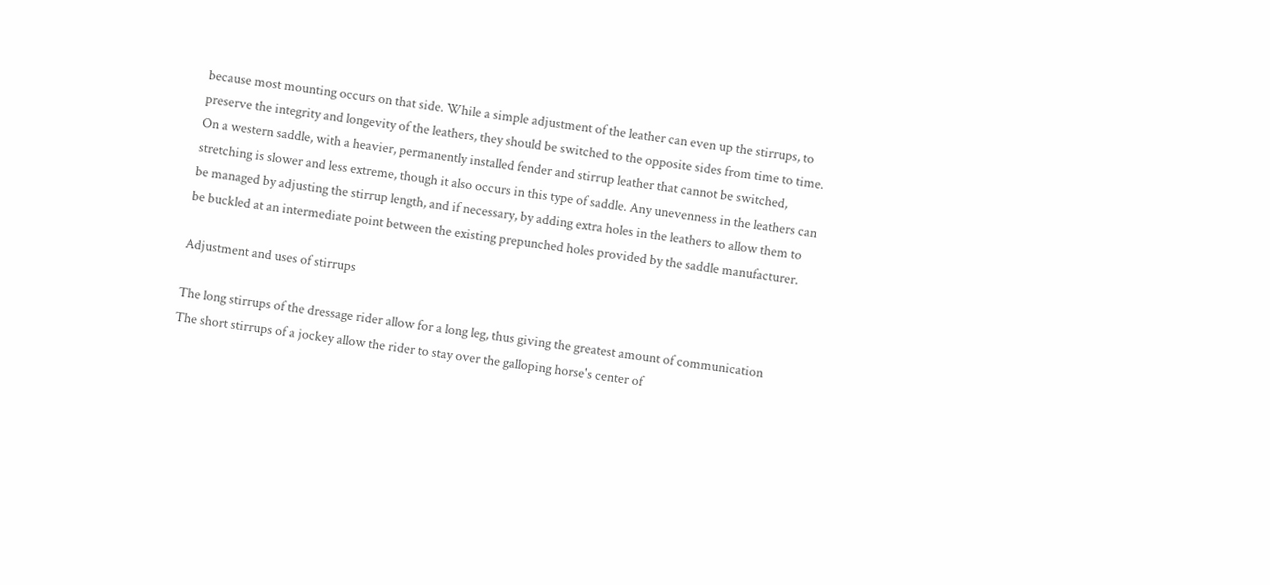because most mounting occurs on that side. While a simple adjustment of the leather can even up the stirrups, to preserve the integrity and longevity of the leathers, they should be switched to the opposite sides from time to time. On a western saddle, with a heavier, permanently installed fender and stirrup leather that cannot be switched, stretching is slower and less extreme, though it also occurs in this type of saddle. Any unevenness in the leathers can be managed by adjusting the stirrup length, and if necessary, by adding extra holes in the leathers to allow them to be buckled at an intermediate point between the existing prepunched holes provided by the saddle manufacturer.

Adjustment and uses of stirrups

The long stirrups of the dressage rider allow for a long leg, thus giving the greatest amount of communication
The short stirrups of a jockey allow the rider to stay over the galloping horse's center of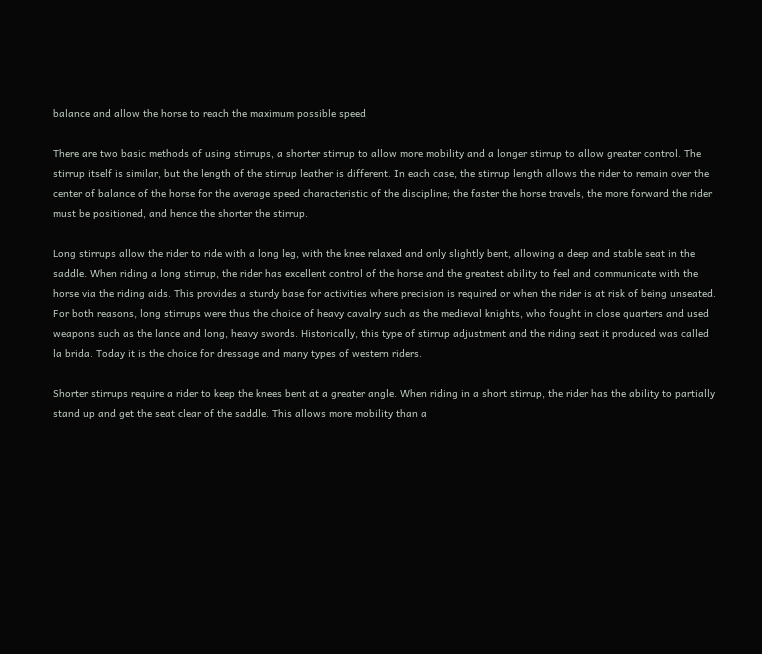balance and allow the horse to reach the maximum possible speed

There are two basic methods of using stirrups, a shorter stirrup to allow more mobility and a longer stirrup to allow greater control. The stirrup itself is similar, but the length of the stirrup leather is different. In each case, the stirrup length allows the rider to remain over the center of balance of the horse for the average speed characteristic of the discipline; the faster the horse travels, the more forward the rider must be positioned, and hence the shorter the stirrup.

Long stirrups allow the rider to ride with a long leg, with the knee relaxed and only slightly bent, allowing a deep and stable seat in the saddle. When riding a long stirrup, the rider has excellent control of the horse and the greatest ability to feel and communicate with the horse via the riding aids. This provides a sturdy base for activities where precision is required or when the rider is at risk of being unseated. For both reasons, long stirrups were thus the choice of heavy cavalry such as the medieval knights, who fought in close quarters and used weapons such as the lance and long, heavy swords. Historically, this type of stirrup adjustment and the riding seat it produced was called la brida. Today it is the choice for dressage and many types of western riders.

Shorter stirrups require a rider to keep the knees bent at a greater angle. When riding in a short stirrup, the rider has the ability to partially stand up and get the seat clear of the saddle. This allows more mobility than a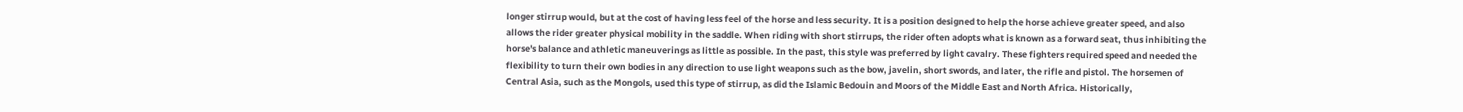longer stirrup would, but at the cost of having less feel of the horse and less security. It is a position designed to help the horse achieve greater speed, and also allows the rider greater physical mobility in the saddle. When riding with short stirrups, the rider often adopts what is known as a forward seat, thus inhibiting the horse's balance and athletic maneuverings as little as possible. In the past, this style was preferred by light cavalry. These fighters required speed and needed the flexibility to turn their own bodies in any direction to use light weapons such as the bow, javelin, short swords, and later, the rifle and pistol. The horsemen of Central Asia, such as the Mongols, used this type of stirrup, as did the Islamic Bedouin and Moors of the Middle East and North Africa. Historically,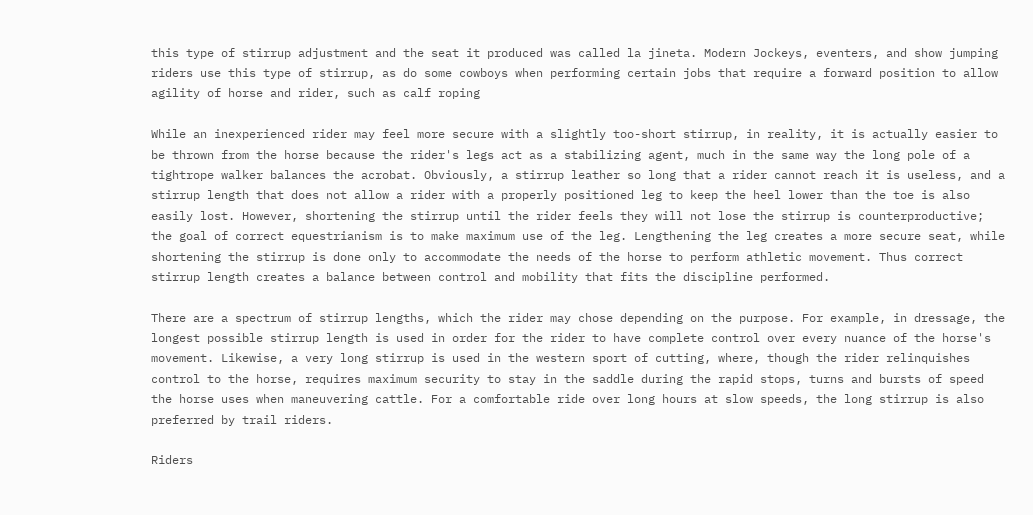this type of stirrup adjustment and the seat it produced was called la jineta. Modern Jockeys, eventers, and show jumping riders use this type of stirrup, as do some cowboys when performing certain jobs that require a forward position to allow agility of horse and rider, such as calf roping

While an inexperienced rider may feel more secure with a slightly too-short stirrup, in reality, it is actually easier to be thrown from the horse because the rider's legs act as a stabilizing agent, much in the same way the long pole of a tightrope walker balances the acrobat. Obviously, a stirrup leather so long that a rider cannot reach it is useless, and a stirrup length that does not allow a rider with a properly positioned leg to keep the heel lower than the toe is also easily lost. However, shortening the stirrup until the rider feels they will not lose the stirrup is counterproductive; the goal of correct equestrianism is to make maximum use of the leg. Lengthening the leg creates a more secure seat, while shortening the stirrup is done only to accommodate the needs of the horse to perform athletic movement. Thus correct stirrup length creates a balance between control and mobility that fits the discipline performed.

There are a spectrum of stirrup lengths, which the rider may chose depending on the purpose. For example, in dressage, the longest possible stirrup length is used in order for the rider to have complete control over every nuance of the horse's movement. Likewise, a very long stirrup is used in the western sport of cutting, where, though the rider relinquishes control to the horse, requires maximum security to stay in the saddle during the rapid stops, turns and bursts of speed the horse uses when maneuvering cattle. For a comfortable ride over long hours at slow speeds, the long stirrup is also preferred by trail riders.

Riders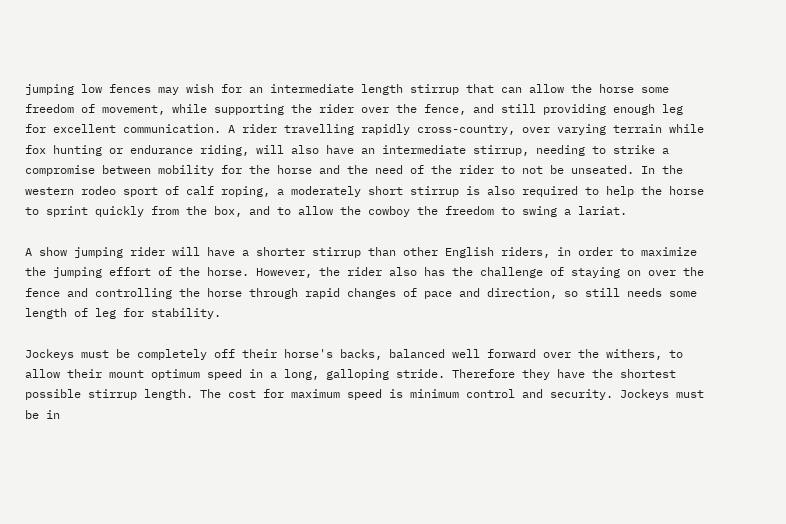jumping low fences may wish for an intermediate length stirrup that can allow the horse some freedom of movement, while supporting the rider over the fence, and still providing enough leg for excellent communication. A rider travelling rapidly cross-country, over varying terrain while fox hunting or endurance riding, will also have an intermediate stirrup, needing to strike a compromise between mobility for the horse and the need of the rider to not be unseated. In the western rodeo sport of calf roping, a moderately short stirrup is also required to help the horse to sprint quickly from the box, and to allow the cowboy the freedom to swing a lariat.

A show jumping rider will have a shorter stirrup than other English riders, in order to maximize the jumping effort of the horse. However, the rider also has the challenge of staying on over the fence and controlling the horse through rapid changes of pace and direction, so still needs some length of leg for stability.

Jockeys must be completely off their horse's backs, balanced well forward over the withers, to allow their mount optimum speed in a long, galloping stride. Therefore they have the shortest possible stirrup length. The cost for maximum speed is minimum control and security. Jockeys must be in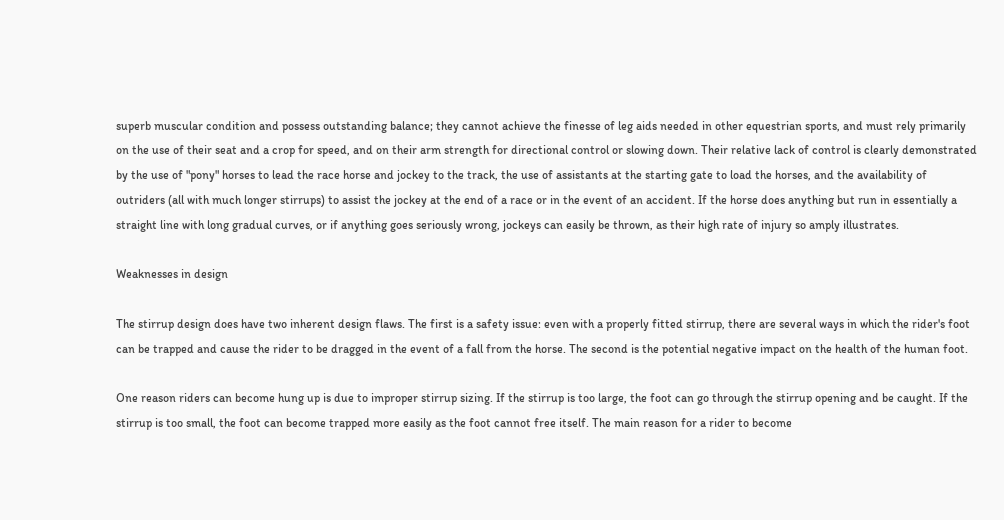superb muscular condition and possess outstanding balance; they cannot achieve the finesse of leg aids needed in other equestrian sports, and must rely primarily on the use of their seat and a crop for speed, and on their arm strength for directional control or slowing down. Their relative lack of control is clearly demonstrated by the use of "pony" horses to lead the race horse and jockey to the track, the use of assistants at the starting gate to load the horses, and the availability of outriders (all with much longer stirrups) to assist the jockey at the end of a race or in the event of an accident. If the horse does anything but run in essentially a straight line with long gradual curves, or if anything goes seriously wrong, jockeys can easily be thrown, as their high rate of injury so amply illustrates.

Weaknesses in design

The stirrup design does have two inherent design flaws. The first is a safety issue: even with a properly fitted stirrup, there are several ways in which the rider's foot can be trapped and cause the rider to be dragged in the event of a fall from the horse. The second is the potential negative impact on the health of the human foot.

One reason riders can become hung up is due to improper stirrup sizing. If the stirrup is too large, the foot can go through the stirrup opening and be caught. If the stirrup is too small, the foot can become trapped more easily as the foot cannot free itself. The main reason for a rider to become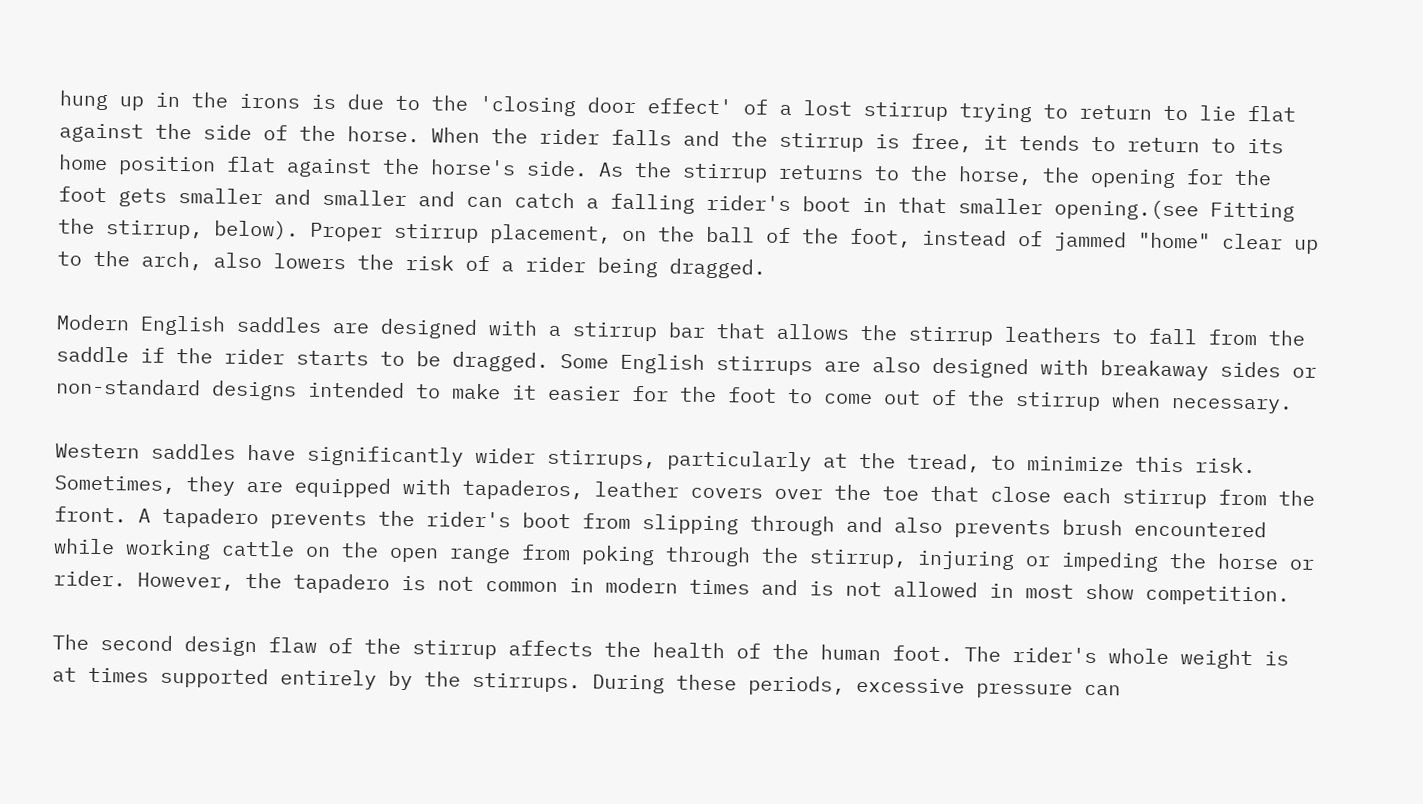hung up in the irons is due to the 'closing door effect' of a lost stirrup trying to return to lie flat against the side of the horse. When the rider falls and the stirrup is free, it tends to return to its home position flat against the horse's side. As the stirrup returns to the horse, the opening for the foot gets smaller and smaller and can catch a falling rider's boot in that smaller opening.(see Fitting the stirrup, below). Proper stirrup placement, on the ball of the foot, instead of jammed "home" clear up to the arch, also lowers the risk of a rider being dragged.

Modern English saddles are designed with a stirrup bar that allows the stirrup leathers to fall from the saddle if the rider starts to be dragged. Some English stirrups are also designed with breakaway sides or non-standard designs intended to make it easier for the foot to come out of the stirrup when necessary.

Western saddles have significantly wider stirrups, particularly at the tread, to minimize this risk. Sometimes, they are equipped with tapaderos, leather covers over the toe that close each stirrup from the front. A tapadero prevents the rider's boot from slipping through and also prevents brush encountered while working cattle on the open range from poking through the stirrup, injuring or impeding the horse or rider. However, the tapadero is not common in modern times and is not allowed in most show competition.

The second design flaw of the stirrup affects the health of the human foot. The rider's whole weight is at times supported entirely by the stirrups. During these periods, excessive pressure can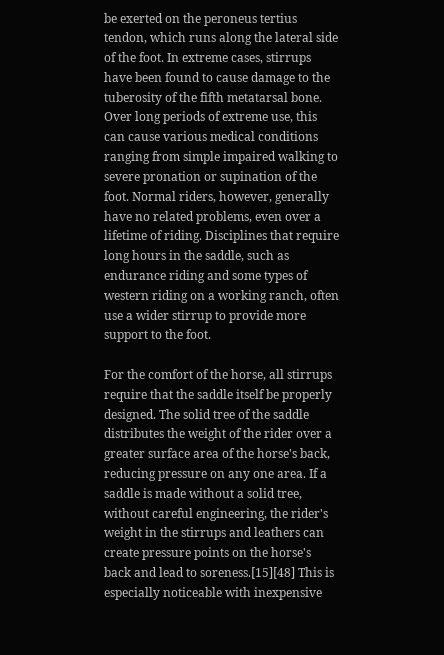be exerted on the peroneus tertius tendon, which runs along the lateral side of the foot. In extreme cases, stirrups have been found to cause damage to the tuberosity of the fifth metatarsal bone. Over long periods of extreme use, this can cause various medical conditions ranging from simple impaired walking to severe pronation or supination of the foot. Normal riders, however, generally have no related problems, even over a lifetime of riding. Disciplines that require long hours in the saddle, such as endurance riding and some types of western riding on a working ranch, often use a wider stirrup to provide more support to the foot.

For the comfort of the horse, all stirrups require that the saddle itself be properly designed. The solid tree of the saddle distributes the weight of the rider over a greater surface area of the horse's back, reducing pressure on any one area. If a saddle is made without a solid tree, without careful engineering, the rider's weight in the stirrups and leathers can create pressure points on the horse's back and lead to soreness.[15][48] This is especially noticeable with inexpensive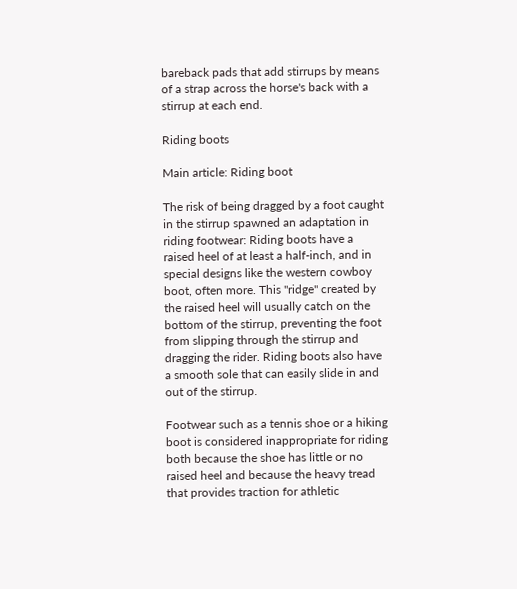bareback pads that add stirrups by means of a strap across the horse's back with a stirrup at each end.

Riding boots

Main article: Riding boot

The risk of being dragged by a foot caught in the stirrup spawned an adaptation in riding footwear: Riding boots have a raised heel of at least a half-inch, and in special designs like the western cowboy boot, often more. This "ridge" created by the raised heel will usually catch on the bottom of the stirrup, preventing the foot from slipping through the stirrup and dragging the rider. Riding boots also have a smooth sole that can easily slide in and out of the stirrup.

Footwear such as a tennis shoe or a hiking boot is considered inappropriate for riding both because the shoe has little or no raised heel and because the heavy tread that provides traction for athletic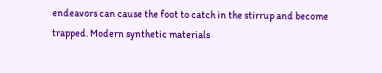endeavors can cause the foot to catch in the stirrup and become trapped. Modern synthetic materials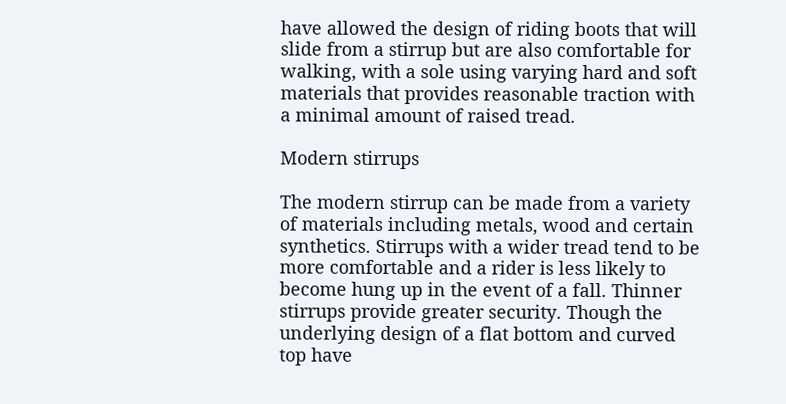have allowed the design of riding boots that will slide from a stirrup but are also comfortable for walking, with a sole using varying hard and soft materials that provides reasonable traction with a minimal amount of raised tread.

Modern stirrups

The modern stirrup can be made from a variety of materials including metals, wood and certain synthetics. Stirrups with a wider tread tend to be more comfortable and a rider is less likely to become hung up in the event of a fall. Thinner stirrups provide greater security. Though the underlying design of a flat bottom and curved top have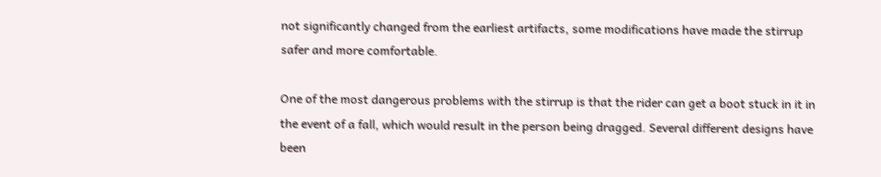not significantly changed from the earliest artifacts, some modifications have made the stirrup safer and more comfortable.

One of the most dangerous problems with the stirrup is that the rider can get a boot stuck in it in the event of a fall, which would result in the person being dragged. Several different designs have been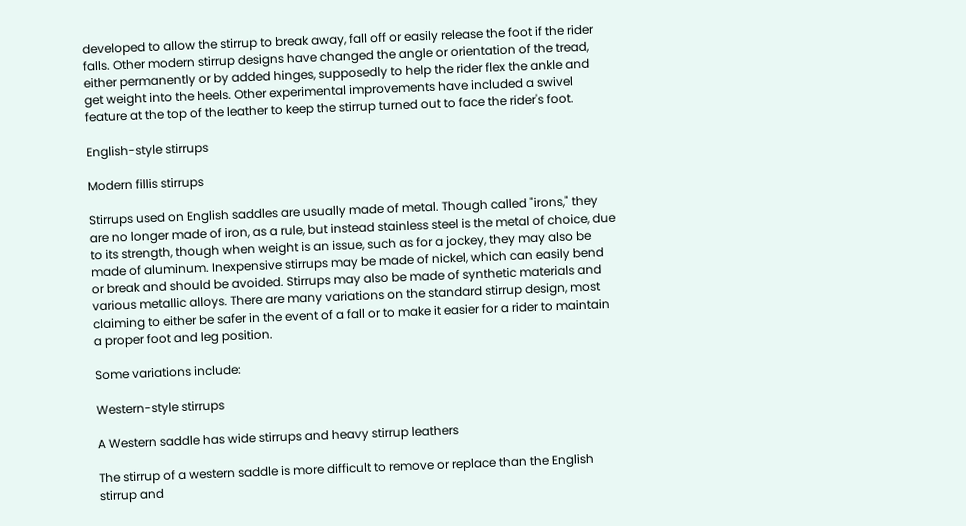developed to allow the stirrup to break away, fall off or easily release the foot if the rider falls. Other modern stirrup designs have changed the angle or orientation of the tread, either permanently or by added hinges, supposedly to help the rider flex the ankle and get weight into the heels. Other experimental improvements have included a swivel feature at the top of the leather to keep the stirrup turned out to face the rider's foot.

English-style stirrups

Modern fillis stirrups

Stirrups used on English saddles are usually made of metal. Though called "irons," they are no longer made of iron, as a rule, but instead stainless steel is the metal of choice, due to its strength, though when weight is an issue, such as for a jockey, they may also be made of aluminum. Inexpensive stirrups may be made of nickel, which can easily bend or break and should be avoided. Stirrups may also be made of synthetic materials and various metallic alloys. There are many variations on the standard stirrup design, most claiming to either be safer in the event of a fall or to make it easier for a rider to maintain a proper foot and leg position.

Some variations include:

Western-style stirrups

A Western saddle has wide stirrups and heavy stirrup leathers

The stirrup of a western saddle is more difficult to remove or replace than the English stirrup and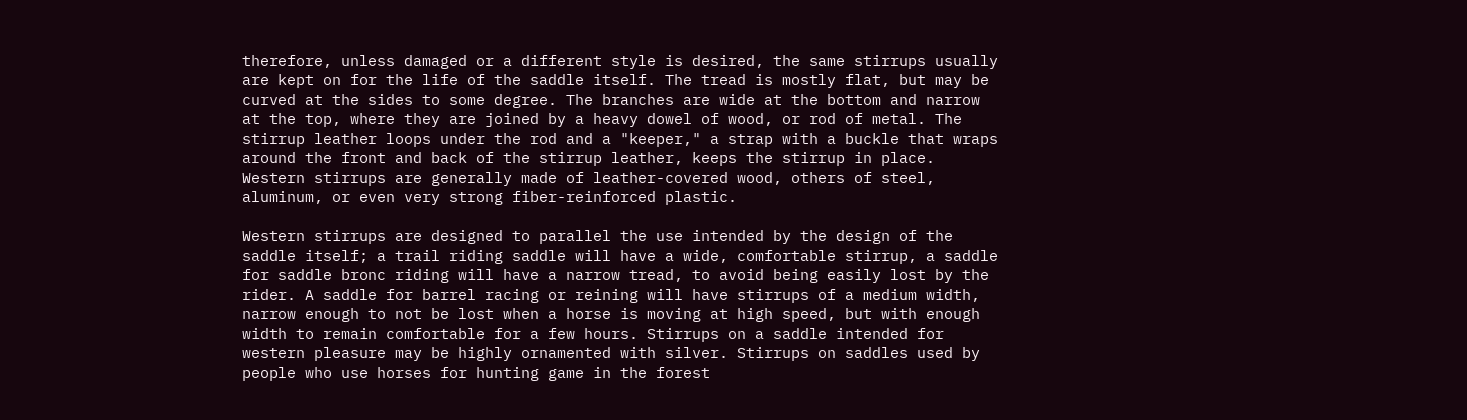therefore, unless damaged or a different style is desired, the same stirrups usually are kept on for the life of the saddle itself. The tread is mostly flat, but may be curved at the sides to some degree. The branches are wide at the bottom and narrow at the top, where they are joined by a heavy dowel of wood, or rod of metal. The stirrup leather loops under the rod and a "keeper," a strap with a buckle that wraps around the front and back of the stirrup leather, keeps the stirrup in place. Western stirrups are generally made of leather-covered wood, others of steel, aluminum, or even very strong fiber-reinforced plastic.

Western stirrups are designed to parallel the use intended by the design of the saddle itself; a trail riding saddle will have a wide, comfortable stirrup, a saddle for saddle bronc riding will have a narrow tread, to avoid being easily lost by the rider. A saddle for barrel racing or reining will have stirrups of a medium width, narrow enough to not be lost when a horse is moving at high speed, but with enough width to remain comfortable for a few hours. Stirrups on a saddle intended for western pleasure may be highly ornamented with silver. Stirrups on saddles used by people who use horses for hunting game in the forest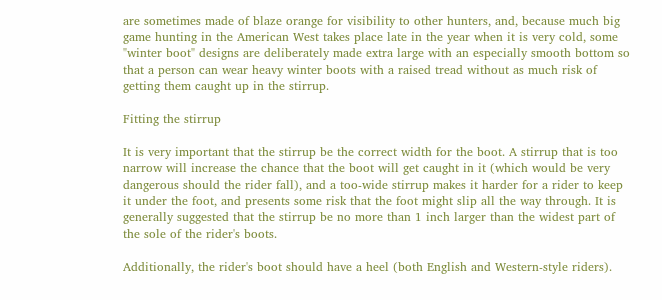are sometimes made of blaze orange for visibility to other hunters, and, because much big game hunting in the American West takes place late in the year when it is very cold, some "winter boot" designs are deliberately made extra large with an especially smooth bottom so that a person can wear heavy winter boots with a raised tread without as much risk of getting them caught up in the stirrup.

Fitting the stirrup

It is very important that the stirrup be the correct width for the boot. A stirrup that is too narrow will increase the chance that the boot will get caught in it (which would be very dangerous should the rider fall), and a too-wide stirrup makes it harder for a rider to keep it under the foot, and presents some risk that the foot might slip all the way through. It is generally suggested that the stirrup be no more than 1 inch larger than the widest part of the sole of the rider's boots.

Additionally, the rider's boot should have a heel (both English and Western-style riders).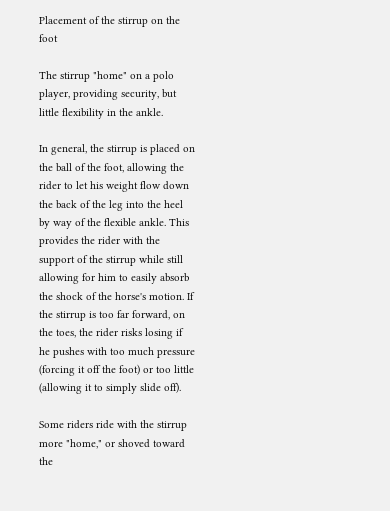Placement of the stirrup on the foot

The stirrup "home" on a polo player, providing security, but little flexibility in the ankle.

In general, the stirrup is placed on the ball of the foot, allowing the rider to let his weight flow down the back of the leg into the heel by way of the flexible ankle. This provides the rider with the support of the stirrup while still allowing for him to easily absorb the shock of the horse's motion. If the stirrup is too far forward, on the toes, the rider risks losing if he pushes with too much pressure (forcing it off the foot) or too little (allowing it to simply slide off).

Some riders ride with the stirrup more "home," or shoved toward the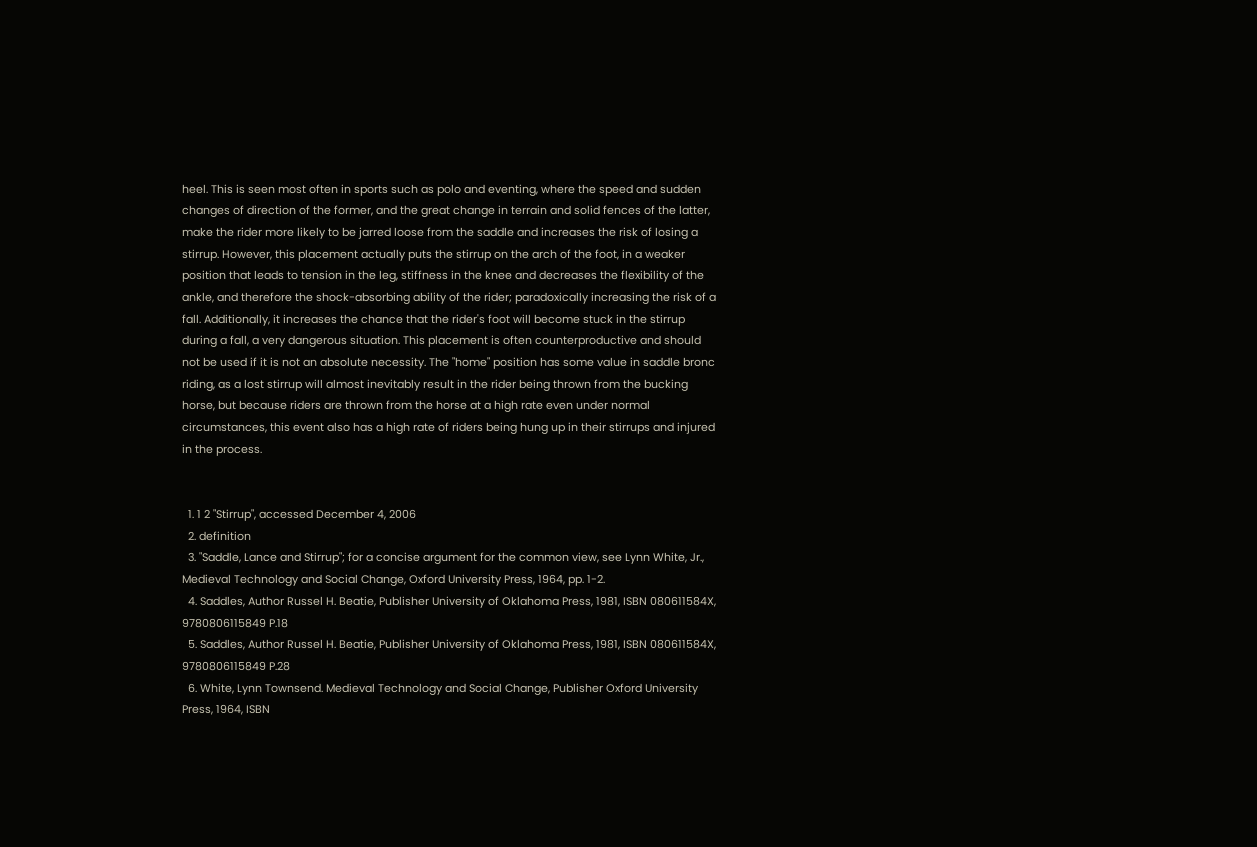heel. This is seen most often in sports such as polo and eventing, where the speed and sudden changes of direction of the former, and the great change in terrain and solid fences of the latter, make the rider more likely to be jarred loose from the saddle and increases the risk of losing a stirrup. However, this placement actually puts the stirrup on the arch of the foot, in a weaker position that leads to tension in the leg, stiffness in the knee and decreases the flexibility of the ankle, and therefore the shock-absorbing ability of the rider; paradoxically increasing the risk of a fall. Additionally, it increases the chance that the rider's foot will become stuck in the stirrup during a fall, a very dangerous situation. This placement is often counterproductive and should not be used if it is not an absolute necessity. The "home" position has some value in saddle bronc riding, as a lost stirrup will almost inevitably result in the rider being thrown from the bucking horse, but because riders are thrown from the horse at a high rate even under normal circumstances, this event also has a high rate of riders being hung up in their stirrups and injured in the process.


  1. 1 2 "Stirrup", accessed December 4, 2006
  2. definition
  3. "Saddle, Lance and Stirrup"; for a concise argument for the common view, see Lynn White, Jr., Medieval Technology and Social Change, Oxford University Press, 1964, pp. 1-2.
  4. Saddles, Author Russel H. Beatie, Publisher University of Oklahoma Press, 1981, ISBN 080611584X, 9780806115849 P.18
  5. Saddles, Author Russel H. Beatie, Publisher University of Oklahoma Press, 1981, ISBN 080611584X, 9780806115849 P.28
  6. White, Lynn Townsend. Medieval Technology and Social Change, Publisher Oxford University Press, 1964, ISBN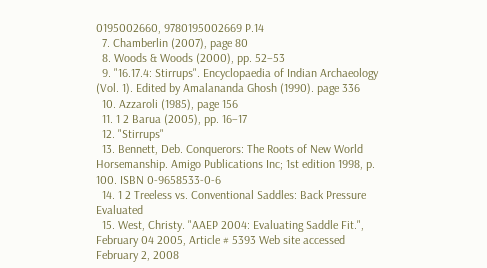0195002660, 9780195002669 P.14
  7. Chamberlin (2007), page 80
  8. Woods & Woods (2000), pp. 52–53
  9. "16.17.4: Stirrups". Encyclopaedia of Indian Archaeology (Vol. 1). Edited by Amalananda Ghosh (1990). page 336
  10. Azzaroli (1985), page 156
  11. 1 2 Barua (2005), pp. 16–17
  12. "Stirrups"
  13. Bennett, Deb. Conquerors: The Roots of New World Horsemanship. Amigo Publications Inc; 1st edition 1998, p. 100. ISBN 0-9658533-0-6
  14. 1 2 Treeless vs. Conventional Saddles: Back Pressure Evaluated
  15. West, Christy. "AAEP 2004: Evaluating Saddle Fit.", February 04 2005, Article # 5393 Web site accessed February 2, 2008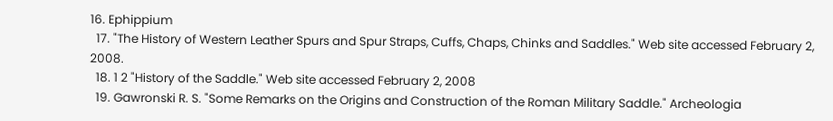16. Ephippium
  17. "The History of Western Leather Spurs and Spur Straps, Cuffs, Chaps, Chinks and Saddles." Web site accessed February 2, 2008.
  18. 1 2 "History of the Saddle." Web site accessed February 2, 2008
  19. Gawronski R. S. "Some Remarks on the Origins and Construction of the Roman Military Saddle." Archeologia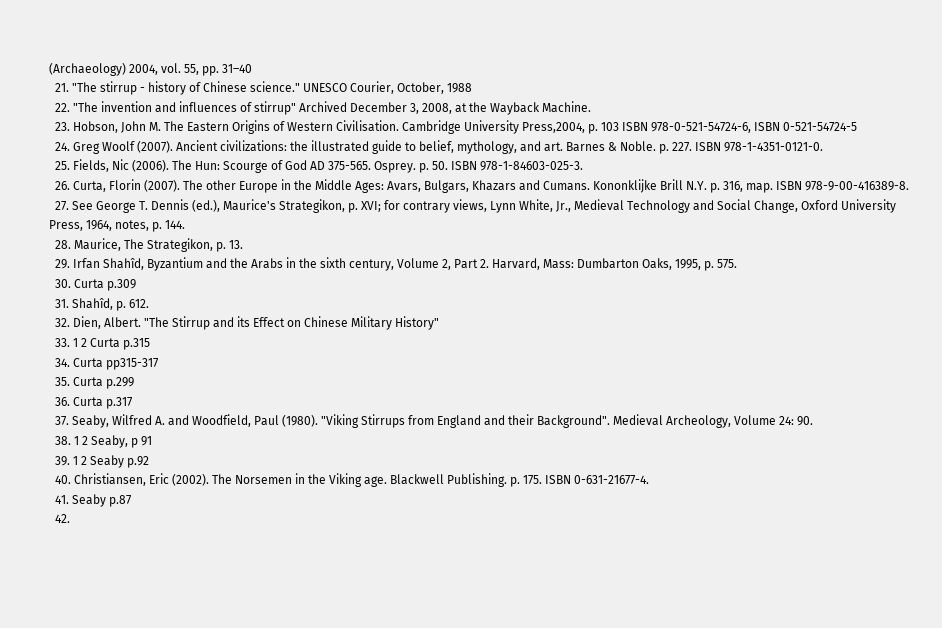(Archaeology) 2004, vol. 55, pp. 31–40
  21. "The stirrup - history of Chinese science." UNESCO Courier, October, 1988
  22. "The invention and influences of stirrup" Archived December 3, 2008, at the Wayback Machine.
  23. Hobson, John M. The Eastern Origins of Western Civilisation. Cambridge University Press,2004, p. 103 ISBN 978-0-521-54724-6, ISBN 0-521-54724-5
  24. Greg Woolf (2007). Ancient civilizations: the illustrated guide to belief, mythology, and art. Barnes & Noble. p. 227. ISBN 978-1-4351-0121-0.
  25. Fields, Nic (2006). The Hun: Scourge of God AD 375-565. Osprey. p. 50. ISBN 978-1-84603-025-3.
  26. Curta, Florin (2007). The other Europe in the Middle Ages: Avars, Bulgars, Khazars and Cumans. Kononklijke Brill N.Y. p. 316, map. ISBN 978-9-00-416389-8.
  27. See George T. Dennis (ed.), Maurice's Strategikon, p. XVI; for contrary views, Lynn White, Jr., Medieval Technology and Social Change, Oxford University Press, 1964, notes, p. 144.
  28. Maurice, The Strategikon, p. 13.
  29. Irfan Shahîd, Byzantium and the Arabs in the sixth century, Volume 2, Part 2. Harvard, Mass: Dumbarton Oaks, 1995, p. 575.
  30. Curta p.309
  31. Shahîd, p. 612.
  32. Dien, Albert. "The Stirrup and its Effect on Chinese Military History"
  33. 1 2 Curta p.315
  34. Curta pp315-317
  35. Curta p.299
  36. Curta p.317
  37. Seaby, Wilfred A. and Woodfield, Paul (1980). "Viking Stirrups from England and their Background". Medieval Archeology, Volume 24: 90.
  38. 1 2 Seaby, p 91
  39. 1 2 Seaby p.92
  40. Christiansen, Eric (2002). The Norsemen in the Viking age. Blackwell Publishing. p. 175. ISBN 0-631-21677-4.
  41. Seaby p.87
  42.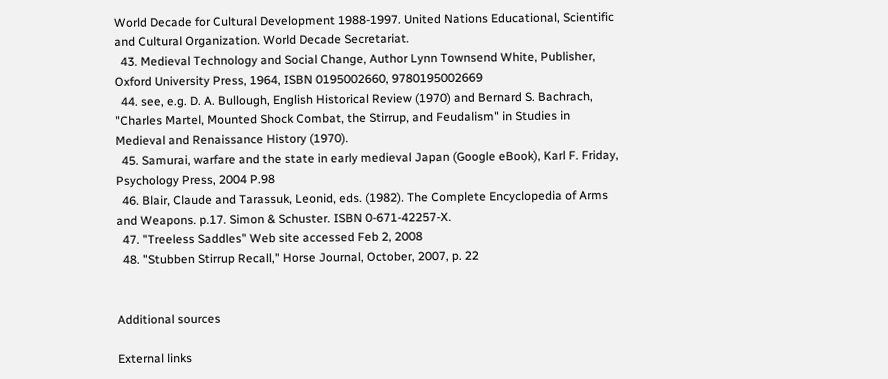World Decade for Cultural Development 1988-1997. United Nations Educational, Scientific and Cultural Organization. World Decade Secretariat.
  43. Medieval Technology and Social Change, Author Lynn Townsend White, Publisher, Oxford University Press, 1964, ISBN 0195002660, 9780195002669
  44. see, e.g. D. A. Bullough, English Historical Review (1970) and Bernard S. Bachrach, "Charles Martel, Mounted Shock Combat, the Stirrup, and Feudalism" in Studies in Medieval and Renaissance History (1970).
  45. Samurai, warfare and the state in early medieval Japan (Google eBook), Karl F. Friday, Psychology Press, 2004 P.98
  46. Blair, Claude and Tarassuk, Leonid, eds. (1982). The Complete Encyclopedia of Arms and Weapons. p.17. Simon & Schuster. ISBN 0-671-42257-X.
  47. "Treeless Saddles" Web site accessed Feb 2, 2008
  48. "Stubben Stirrup Recall," Horse Journal, October, 2007, p. 22


Additional sources

External links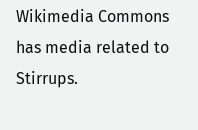Wikimedia Commons has media related to Stirrups.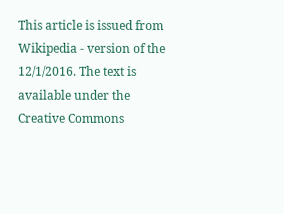This article is issued from Wikipedia - version of the 12/1/2016. The text is available under the Creative Commons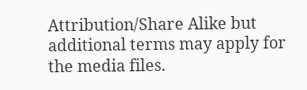Attribution/Share Alike but additional terms may apply for the media files.